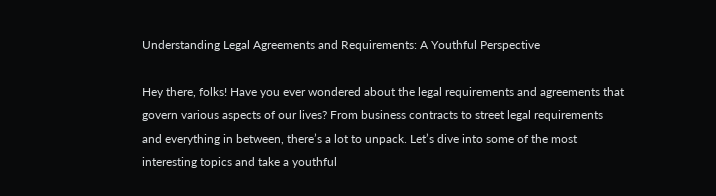Understanding Legal Agreements and Requirements: A Youthful Perspective

Hey there, folks! Have you ever wondered about the legal requirements and agreements that govern various aspects of our lives? From business contracts to street legal requirements and everything in between, there’s a lot to unpack. Let’s dive into some of the most interesting topics and take a youthful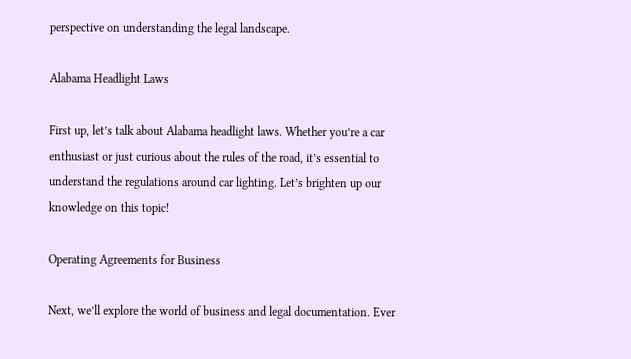perspective on understanding the legal landscape.

Alabama Headlight Laws

First up, let’s talk about Alabama headlight laws. Whether you’re a car enthusiast or just curious about the rules of the road, it’s essential to understand the regulations around car lighting. Let’s brighten up our knowledge on this topic!

Operating Agreements for Business

Next, we’ll explore the world of business and legal documentation. Ever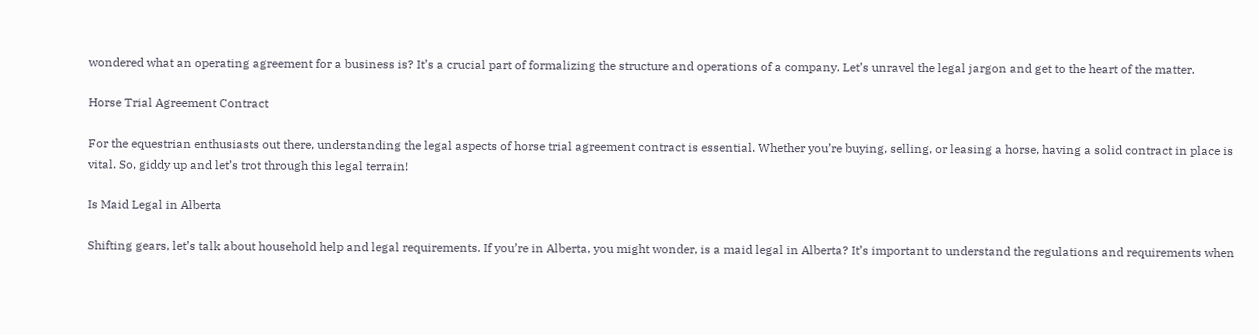wondered what an operating agreement for a business is? It’s a crucial part of formalizing the structure and operations of a company. Let’s unravel the legal jargon and get to the heart of the matter.

Horse Trial Agreement Contract

For the equestrian enthusiasts out there, understanding the legal aspects of horse trial agreement contract is essential. Whether you’re buying, selling, or leasing a horse, having a solid contract in place is vital. So, giddy up and let’s trot through this legal terrain!

Is Maid Legal in Alberta

Shifting gears, let’s talk about household help and legal requirements. If you’re in Alberta, you might wonder, is a maid legal in Alberta? It’s important to understand the regulations and requirements when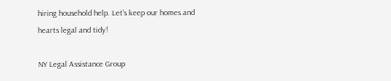hiring household help. Let’s keep our homes and hearts legal and tidy!

NY Legal Assistance Group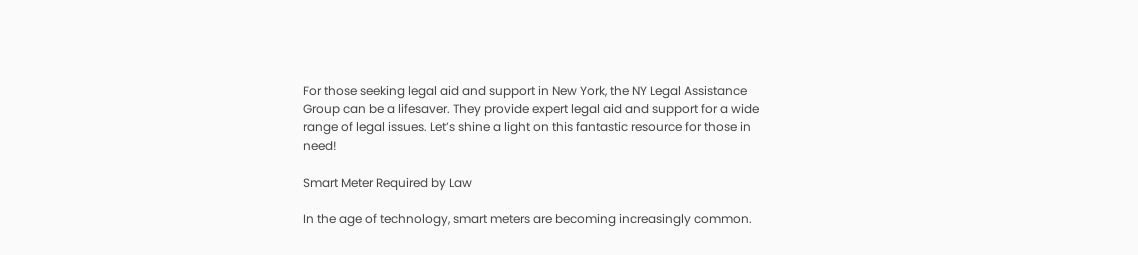For those seeking legal aid and support in New York, the NY Legal Assistance Group can be a lifesaver. They provide expert legal aid and support for a wide range of legal issues. Let’s shine a light on this fantastic resource for those in need!

Smart Meter Required by Law

In the age of technology, smart meters are becoming increasingly common.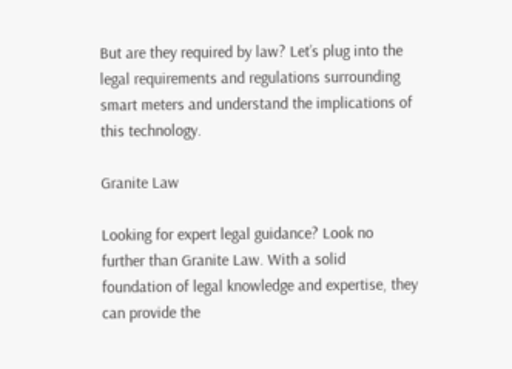But are they required by law? Let’s plug into the legal requirements and regulations surrounding smart meters and understand the implications of this technology.

Granite Law

Looking for expert legal guidance? Look no further than Granite Law. With a solid foundation of legal knowledge and expertise, they can provide the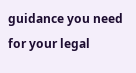guidance you need for your legal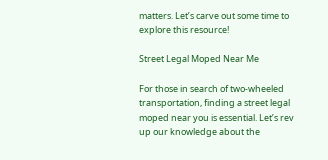matters. Let’s carve out some time to explore this resource!

Street Legal Moped Near Me

For those in search of two-wheeled transportation, finding a street legal moped near you is essential. Let’s rev up our knowledge about the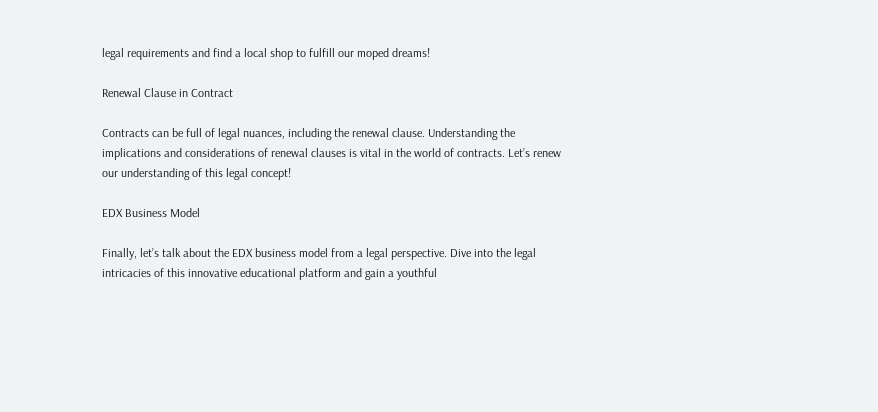legal requirements and find a local shop to fulfill our moped dreams!

Renewal Clause in Contract

Contracts can be full of legal nuances, including the renewal clause. Understanding the implications and considerations of renewal clauses is vital in the world of contracts. Let’s renew our understanding of this legal concept!

EDX Business Model

Finally, let’s talk about the EDX business model from a legal perspective. Dive into the legal intricacies of this innovative educational platform and gain a youthful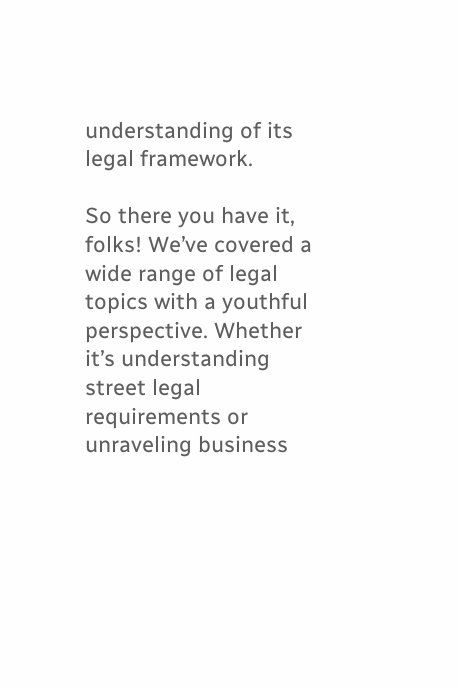understanding of its legal framework.

So there you have it, folks! We’ve covered a wide range of legal topics with a youthful perspective. Whether it’s understanding street legal requirements or unraveling business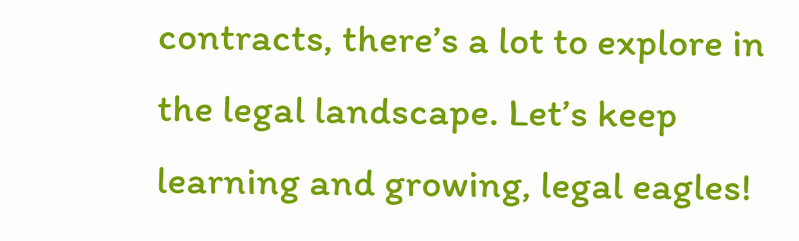contracts, there’s a lot to explore in the legal landscape. Let’s keep learning and growing, legal eagles!